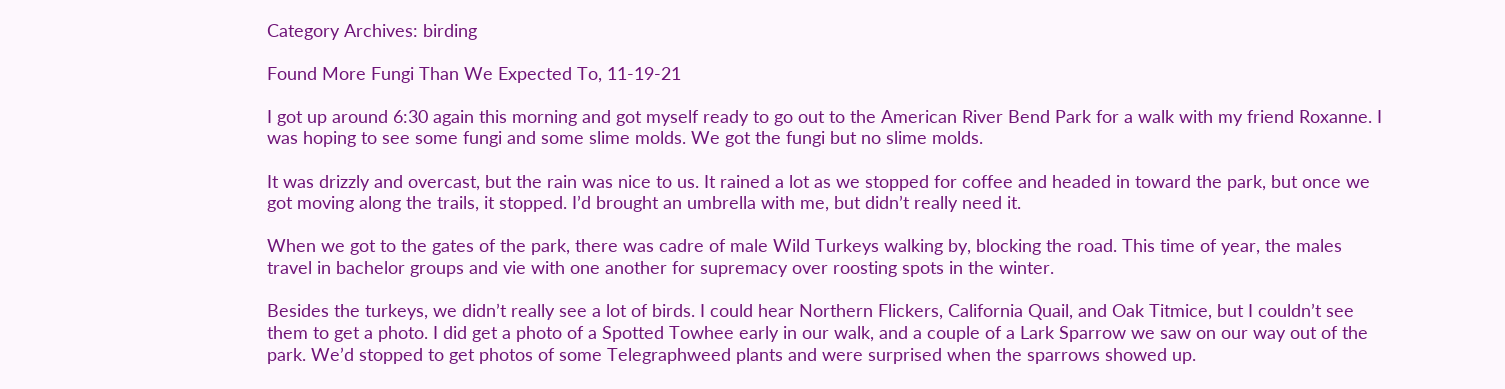Category Archives: birding

Found More Fungi Than We Expected To, 11-19-21

I got up around 6:30 again this morning and got myself ready to go out to the American River Bend Park for a walk with my friend Roxanne. I was hoping to see some fungi and some slime molds. We got the fungi but no slime molds.

It was drizzly and overcast, but the rain was nice to us. It rained a lot as we stopped for coffee and headed in toward the park, but once we got moving along the trails, it stopped. I’d brought an umbrella with me, but didn’t really need it.

When we got to the gates of the park, there was cadre of male Wild Turkeys walking by, blocking the road. This time of year, the males travel in bachelor groups and vie with one another for supremacy over roosting spots in the winter.

Besides the turkeys, we didn’t really see a lot of birds. I could hear Northern Flickers, California Quail, and Oak Titmice, but I couldn’t see them to get a photo. I did get a photo of a Spotted Towhee early in our walk, and a couple of a Lark Sparrow we saw on our way out of the park. We’d stopped to get photos of some Telegraphweed plants and were surprised when the sparrows showed up.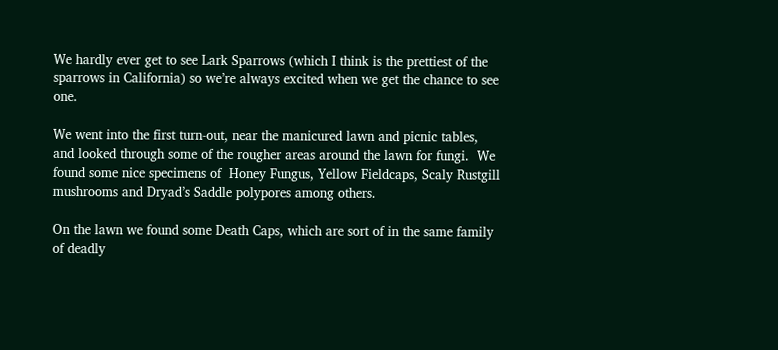We hardly ever get to see Lark Sparrows (which I think is the prettiest of the sparrows in California) so we’re always excited when we get the chance to see one.

We went into the first turn-out, near the manicured lawn and picnic tables, and looked through some of the rougher areas around the lawn for fungi.  We found some nice specimens of  Honey Fungus, Yellow Fieldcaps, Scaly Rustgill mushrooms and Dryad’s Saddle polypores among others.

On the lawn we found some Death Caps, which are sort of in the same family of deadly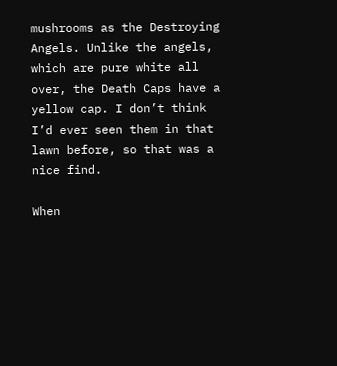mushrooms as the Destroying Angels. Unlike the angels, which are pure white all over, the Death Caps have a yellow cap. I don’t think I’d ever seen them in that lawn before, so that was a nice find.

When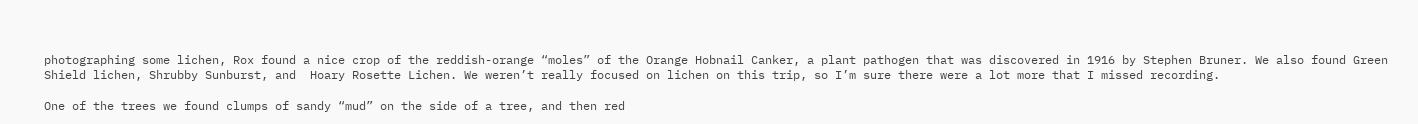photographing some lichen, Rox found a nice crop of the reddish-orange “moles” of the Orange Hobnail Canker, a plant pathogen that was discovered in 1916 by Stephen Bruner. We also found Green Shield lichen, Shrubby Sunburst, and  Hoary Rosette Lichen. We weren’t really focused on lichen on this trip, so I’m sure there were a lot more that I missed recording.

One of the trees we found clumps of sandy “mud” on the side of a tree, and then red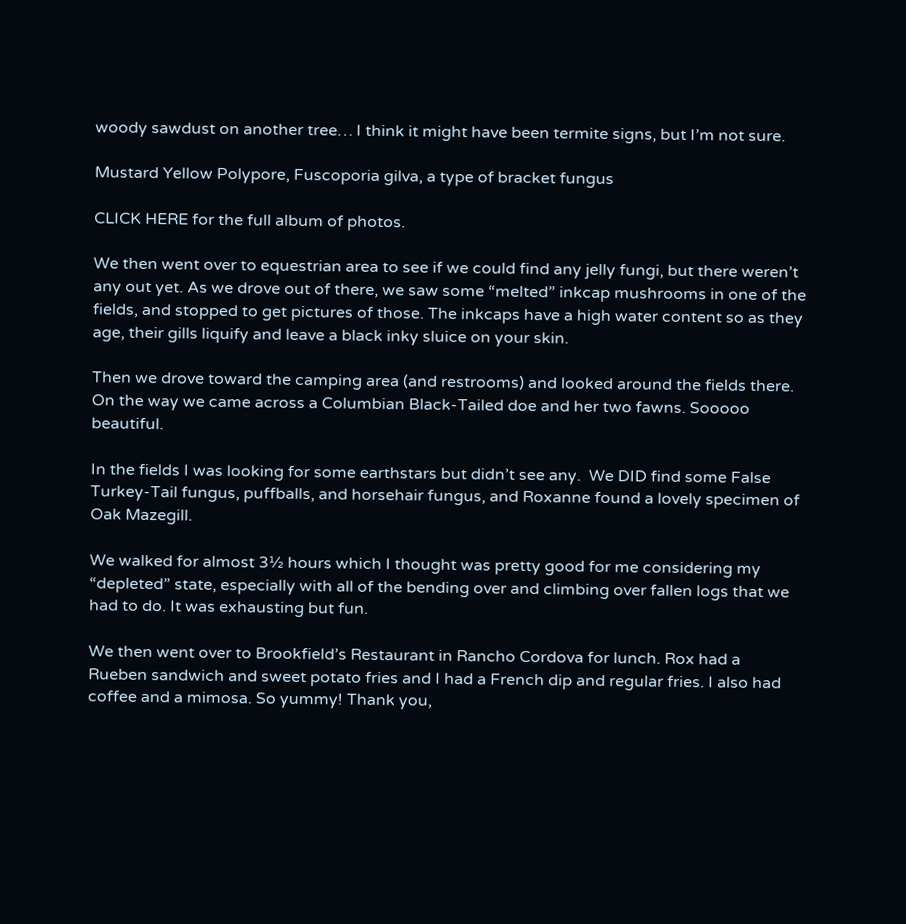woody sawdust on another tree… I think it might have been termite signs, but I’m not sure.

Mustard Yellow Polypore, Fuscoporia gilva, a type of bracket fungus

CLICK HERE for the full album of photos.

We then went over to equestrian area to see if we could find any jelly fungi, but there weren’t any out yet. As we drove out of there, we saw some “melted” inkcap mushrooms in one of the fields, and stopped to get pictures of those. The inkcaps have a high water content so as they age, their gills liquify and leave a black inky sluice on your skin.

Then we drove toward the camping area (and restrooms) and looked around the fields there. On the way we came across a Columbian Black-Tailed doe and her two fawns. Sooooo beautiful.

In the fields I was looking for some earthstars but didn’t see any.  We DID find some False Turkey-Tail fungus, puffballs, and horsehair fungus, and Roxanne found a lovely specimen of Oak Mazegill.

We walked for almost 3½ hours which I thought was pretty good for me considering my “depleted” state, especially with all of the bending over and climbing over fallen logs that we had to do. It was exhausting but fun.

We then went over to Brookfield’s Restaurant in Rancho Cordova for lunch. Rox had a Rueben sandwich and sweet potato fries and I had a French dip and regular fries. I also had coffee and a mimosa. So yummy! Thank you,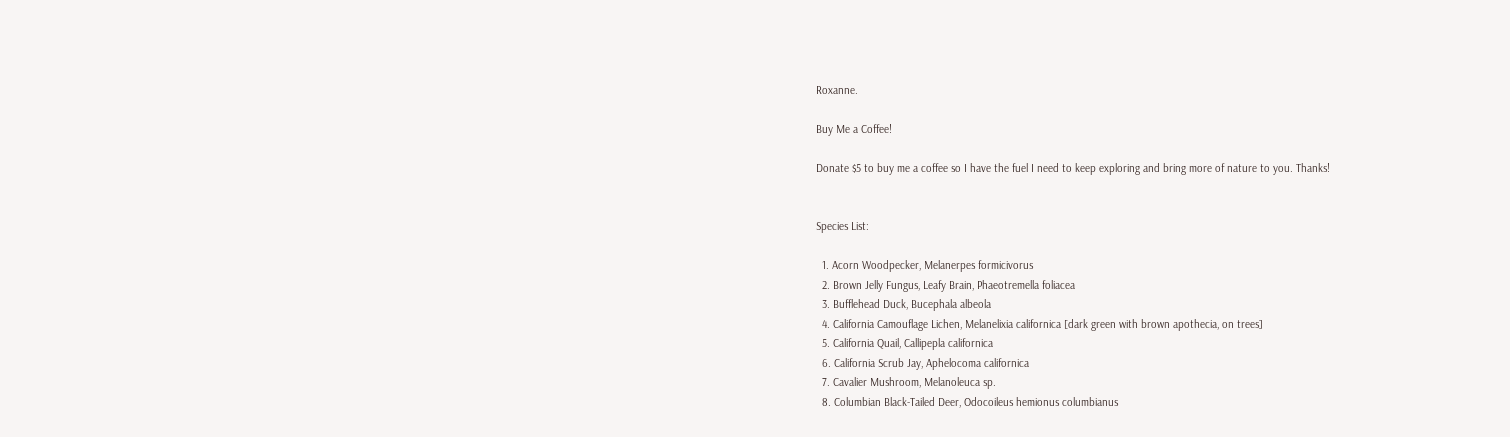Roxanne.

Buy Me a Coffee!

Donate $5 to buy me a coffee so I have the fuel I need to keep exploring and bring more of nature to you. Thanks!


Species List:

  1. Acorn Woodpecker, Melanerpes formicivorus
  2. Brown Jelly Fungus, Leafy Brain, Phaeotremella foliacea
  3. Bufflehead Duck, Bucephala albeola
  4. California Camouflage Lichen, Melanelixia californica [dark green with brown apothecia, on trees]
  5. California Quail, Callipepla californica
  6. California Scrub Jay, Aphelocoma californica
  7. Cavalier Mushroom, Melanoleuca sp.
  8. Columbian Black-Tailed Deer, Odocoileus hemionus columbianus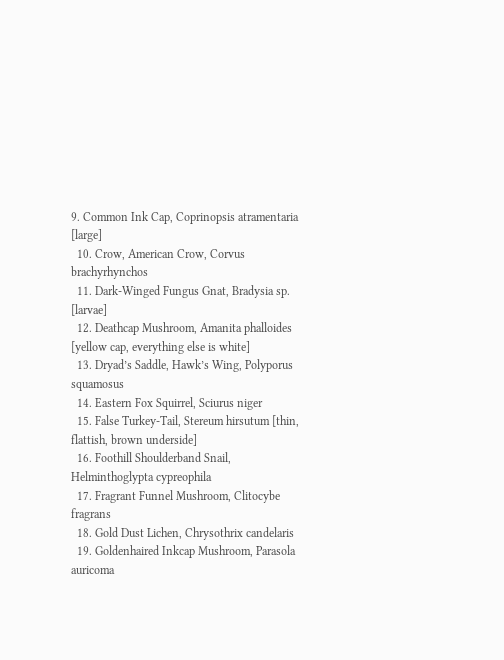9. Common Ink Cap, Coprinopsis atramentaria [large]
  10. Crow, American Crow, Corvus brachyrhynchos
  11. Dark-Winged Fungus Gnat, Bradysia sp. [larvae]
  12. Deathcap Mushroom, Amanita phalloides [yellow cap, everything else is white]
  13. Dryad’s Saddle, Hawk’s Wing, Polyporus squamosus
  14. Eastern Fox Squirrel, Sciurus niger
  15. False Turkey-Tail, Stereum hirsutum [thin, flattish, brown underside]
  16. Foothill Shoulderband Snail, Helminthoglypta cypreophila
  17. Fragrant Funnel Mushroom, Clitocybe fragrans
  18. Gold Dust Lichen, Chrysothrix candelaris
  19. Goldenhaired Inkcap Mushroom, Parasola auricoma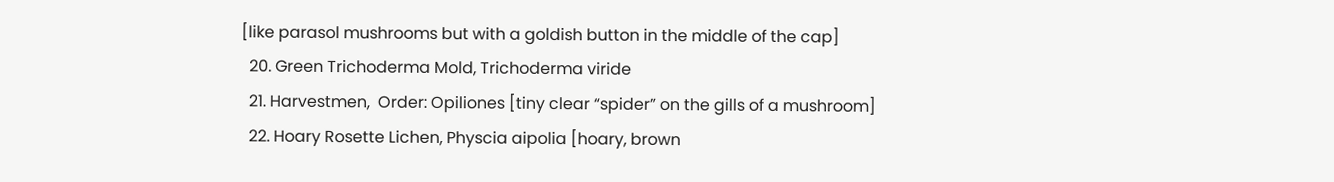[like parasol mushrooms but with a goldish button in the middle of the cap]
  20. Green Trichoderma Mold, Trichoderma viride
  21. Harvestmen,  Order: Opiliones [tiny clear “spider” on the gills of a mushroom]
  22. Hoary Rosette Lichen, Physcia aipolia [hoary, brown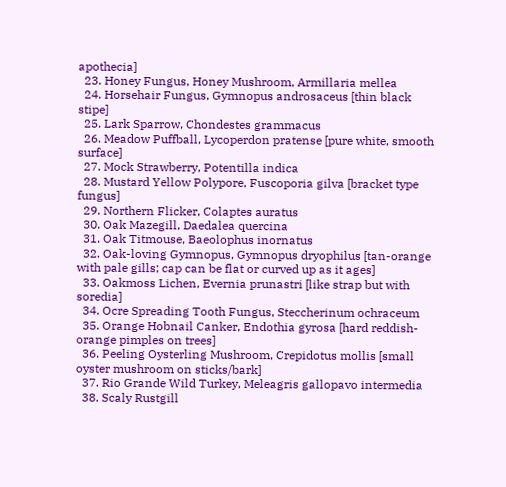apothecia]
  23. Honey Fungus, Honey Mushroom, Armillaria mellea
  24. Horsehair Fungus, Gymnopus androsaceus [thin black stipe]
  25. Lark Sparrow, Chondestes grammacus
  26. Meadow Puffball, Lycoperdon pratense [pure white, smooth surface]
  27. Mock Strawberry, Potentilla indica
  28. Mustard Yellow Polypore, Fuscoporia gilva [bracket type fungus]
  29. Northern Flicker, Colaptes auratus
  30. Oak Mazegill, Daedalea quercina
  31. Oak Titmouse, Baeolophus inornatus
  32. Oak-loving Gymnopus, Gymnopus dryophilus [tan-orange with pale gills; cap can be flat or curved up as it ages]
  33. Oakmoss Lichen, Evernia prunastri [like strap but with soredia]
  34. Ocre Spreading Tooth Fungus, Steccherinum ochraceum
  35. Orange Hobnail Canker, Endothia gyrosa [hard reddish-orange pimples on trees]
  36. Peeling Oysterling Mushroom, Crepidotus mollis [small oyster mushroom on sticks/bark]
  37. Rio Grande Wild Turkey, Meleagris gallopavo intermedia
  38. Scaly Rustgill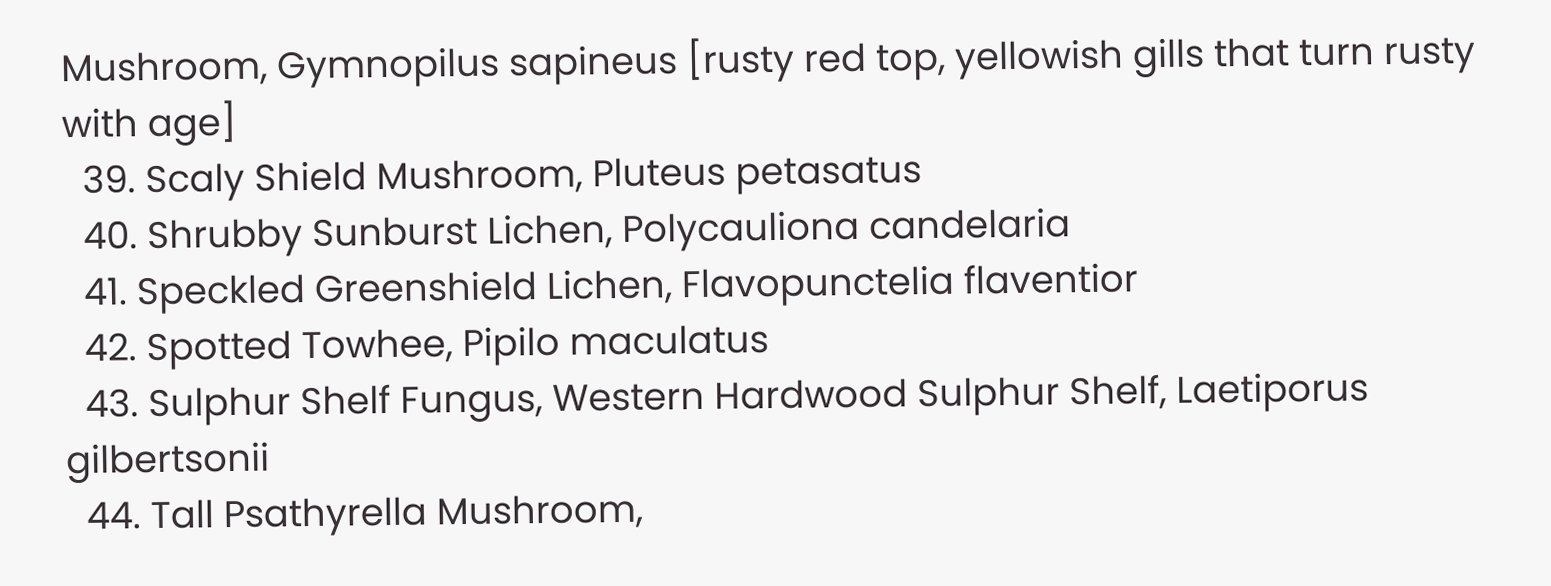Mushroom, Gymnopilus sapineus [rusty red top, yellowish gills that turn rusty with age]
  39. Scaly Shield Mushroom, Pluteus petasatus
  40. Shrubby Sunburst Lichen, Polycauliona candelaria
  41. Speckled Greenshield Lichen, Flavopunctelia flaventior
  42. Spotted Towhee, Pipilo maculatus
  43. Sulphur Shelf Fungus, Western Hardwood Sulphur Shelf, Laetiporus gilbertsonii
  44. Tall Psathyrella Mushroom,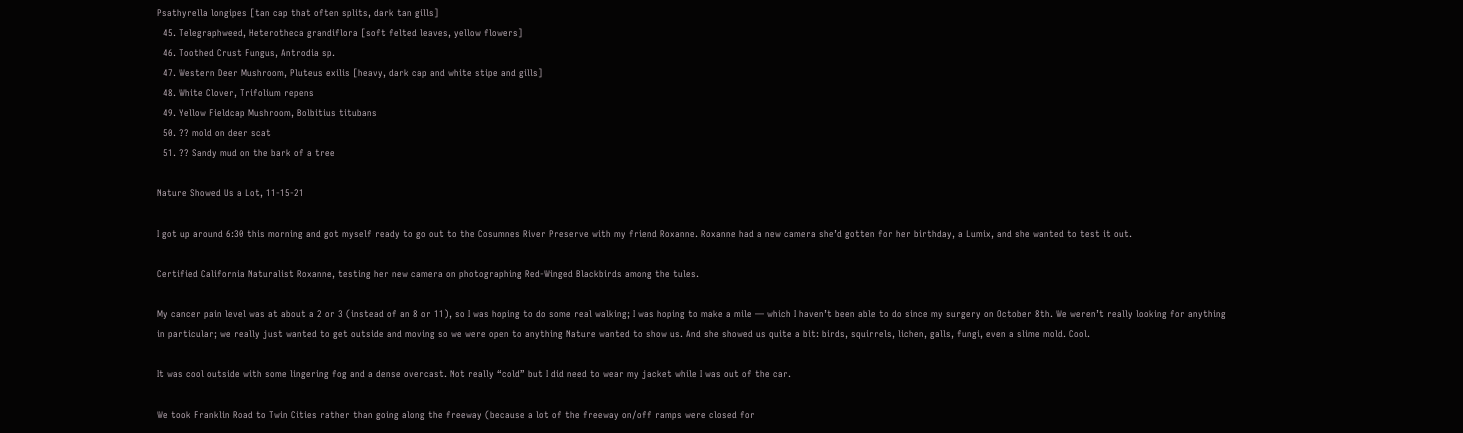Psathyrella longipes [tan cap that often splits, dark tan gills]
  45. Telegraphweed, Heterotheca grandiflora [soft felted leaves, yellow flowers]
  46. Toothed Crust Fungus, Antrodia sp.
  47. Western Deer Mushroom, Pluteus exilis [heavy, dark cap and white stipe and gills]
  48. White Clover, Trifolium repens
  49. Yellow Fieldcap Mushroom, Bolbitius titubans
  50. ?? mold on deer scat
  51. ?? Sandy mud on the bark of a tree

Nature Showed Us a Lot, 11-15-21

I got up around 6:30 this morning and got myself ready to go out to the Cosumnes River Preserve with my friend Roxanne. Roxanne had a new camera she’d gotten for her birthday, a Lumix, and she wanted to test it out.

Certified California Naturalist Roxanne, testing her new camera on photographing Red-Winged Blackbirds among the tules.

My cancer pain level was at about a 2 or 3 (instead of an 8 or 11), so I was hoping to do some real walking; I was hoping to make a mile — which I haven’t been able to do since my surgery on October 8th. We weren’t really looking for anything in particular; we really just wanted to get outside and moving so we were open to anything Nature wanted to show us. And she showed us quite a bit: birds, squirrels, lichen, galls, fungi, even a slime mold. Cool.

It was cool outside with some lingering fog and a dense overcast. Not really “cold” but I did need to wear my jacket while I was out of the car.

We took Franklin Road to Twin Cities rather than going along the freeway (because a lot of the freeway on/off ramps were closed for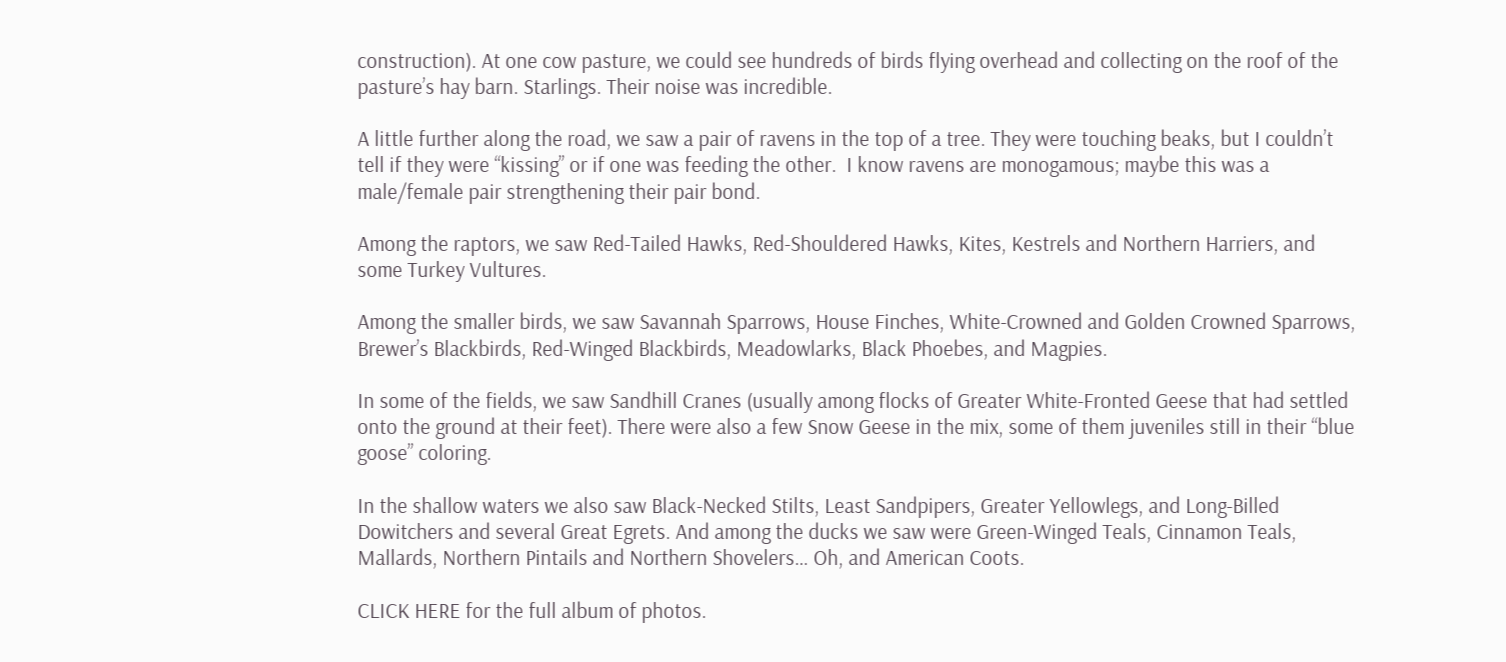construction). At one cow pasture, we could see hundreds of birds flying overhead and collecting on the roof of the pasture’s hay barn. Starlings. Their noise was incredible.

A little further along the road, we saw a pair of ravens in the top of a tree. They were touching beaks, but I couldn’t tell if they were “kissing” or if one was feeding the other.  I know ravens are monogamous; maybe this was a male/female pair strengthening their pair bond.

Among the raptors, we saw Red-Tailed Hawks, Red-Shouldered Hawks, Kites, Kestrels and Northern Harriers, and some Turkey Vultures.

Among the smaller birds, we saw Savannah Sparrows, House Finches, White-Crowned and Golden Crowned Sparrows, Brewer’s Blackbirds, Red-Winged Blackbirds, Meadowlarks, Black Phoebes, and Magpies.

In some of the fields, we saw Sandhill Cranes (usually among flocks of Greater White-Fronted Geese that had settled onto the ground at their feet). There were also a few Snow Geese in the mix, some of them juveniles still in their “blue goose” coloring.

In the shallow waters we also saw Black-Necked Stilts, Least Sandpipers, Greater Yellowlegs, and Long-Billed Dowitchers and several Great Egrets. And among the ducks we saw were Green-Winged Teals, Cinnamon Teals, Mallards, Northern Pintails and Northern Shovelers… Oh, and American Coots.

CLICK HERE for the full album of photos.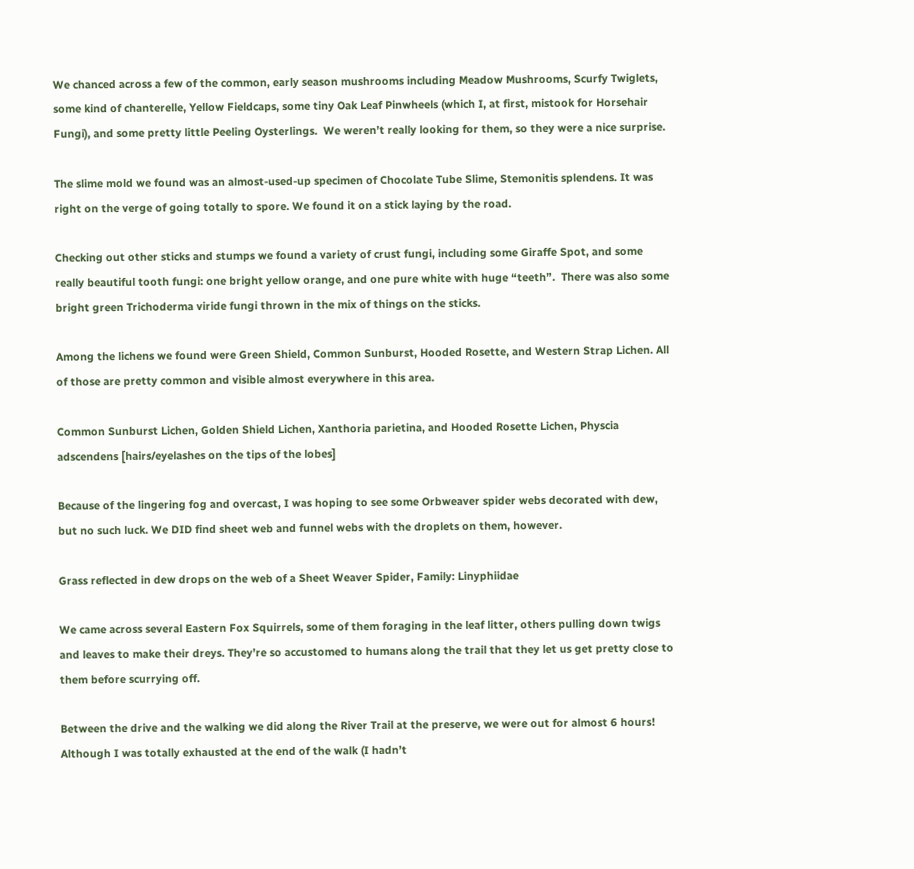We chanced across a few of the common, early season mushrooms including Meadow Mushrooms, Scurfy Twiglets, some kind of chanterelle, Yellow Fieldcaps, some tiny Oak Leaf Pinwheels (which I, at first, mistook for Horsehair Fungi), and some pretty little Peeling Oysterlings.  We weren’t really looking for them, so they were a nice surprise.

The slime mold we found was an almost-used-up specimen of Chocolate Tube Slime, Stemonitis splendens. It was right on the verge of going totally to spore. We found it on a stick laying by the road.

Checking out other sticks and stumps we found a variety of crust fungi, including some Giraffe Spot, and some really beautiful tooth fungi: one bright yellow orange, and one pure white with huge “teeth”.  There was also some bright green Trichoderma viride fungi thrown in the mix of things on the sticks.

Among the lichens we found were Green Shield, Common Sunburst, Hooded Rosette, and Western Strap Lichen. All of those are pretty common and visible almost everywhere in this area.

Common Sunburst Lichen, Golden Shield Lichen, Xanthoria parietina, and Hooded Rosette Lichen, Physcia adscendens [hairs/eyelashes on the tips of the lobes]

Because of the lingering fog and overcast, I was hoping to see some Orbweaver spider webs decorated with dew, but no such luck. We DID find sheet web and funnel webs with the droplets on them, however.

Grass reflected in dew drops on the web of a Sheet Weaver Spider, Family: Linyphiidae

We came across several Eastern Fox Squirrels, some of them foraging in the leaf litter, others pulling down twigs and leaves to make their dreys. They’re so accustomed to humans along the trail that they let us get pretty close to them before scurrying off.

Between the drive and the walking we did along the River Trail at the preserve, we were out for almost 6 hours! Although I was totally exhausted at the end of the walk (I hadn’t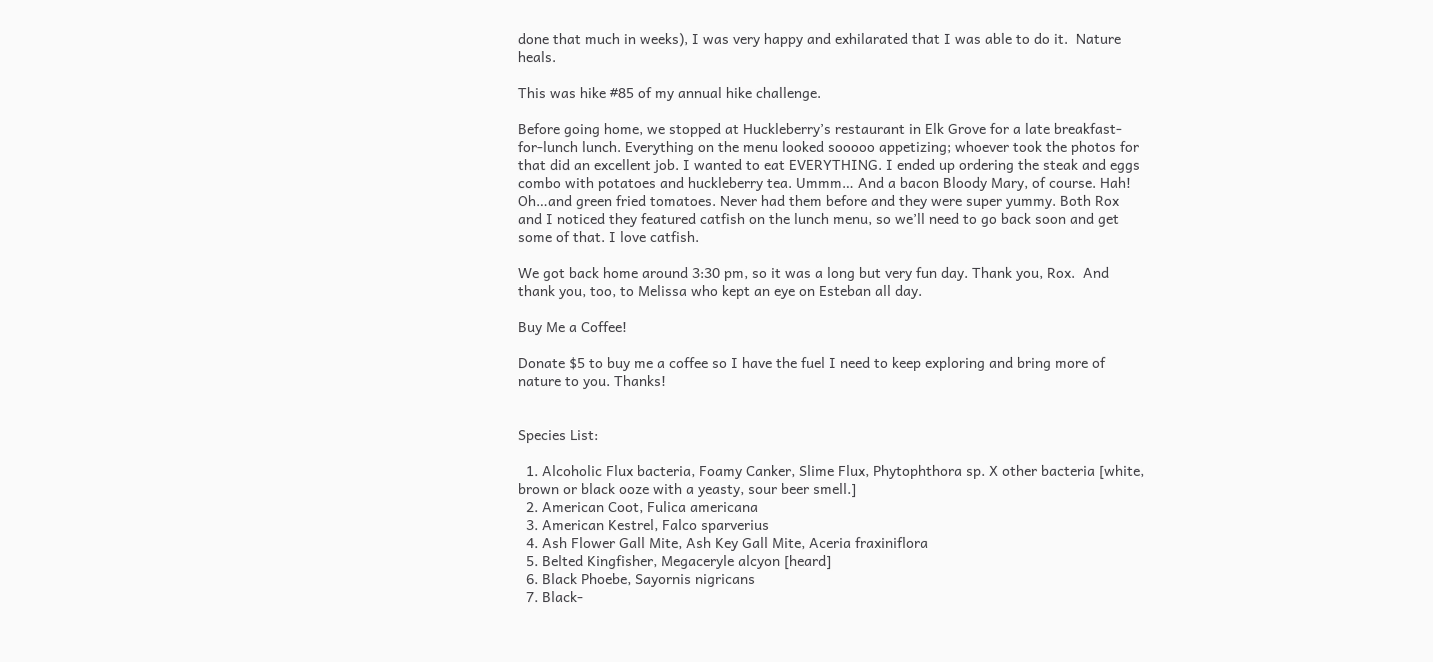done that much in weeks), I was very happy and exhilarated that I was able to do it.  Nature heals.

This was hike #85 of my annual hike challenge.

Before going home, we stopped at Huckleberry’s restaurant in Elk Grove for a late breakfast-for-lunch lunch. Everything on the menu looked sooooo appetizing; whoever took the photos for that did an excellent job. I wanted to eat EVERYTHING. I ended up ordering the steak and eggs combo with potatoes and huckleberry tea. Ummm… And a bacon Bloody Mary, of course. Hah! Oh…and green fried tomatoes. Never had them before and they were super yummy. Both Rox and I noticed they featured catfish on the lunch menu, so we’ll need to go back soon and get some of that. I love catfish.

We got back home around 3:30 pm, so it was a long but very fun day. Thank you, Rox.  And thank you, too, to Melissa who kept an eye on Esteban all day.

Buy Me a Coffee!

Donate $5 to buy me a coffee so I have the fuel I need to keep exploring and bring more of nature to you. Thanks!


Species List:

  1. Alcoholic Flux bacteria, Foamy Canker, Slime Flux, Phytophthora sp. X other bacteria [white, brown or black ooze with a yeasty, sour beer smell.]
  2. American Coot, Fulica americana
  3. American Kestrel, Falco sparverius
  4. Ash Flower Gall Mite, Ash Key Gall Mite, Aceria fraxiniflora
  5. Belted Kingfisher, Megaceryle alcyon [heard]
  6. Black Phoebe, Sayornis nigricans
  7. Black-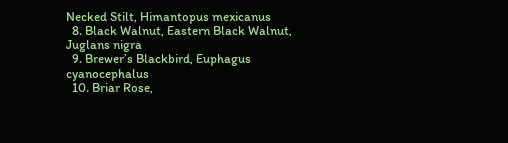Necked Stilt, Himantopus mexicanus
  8. Black Walnut, Eastern Black Walnut, Juglans nigra
  9. Brewer’s Blackbird, Euphagus cyanocephalus
  10. Briar Rose,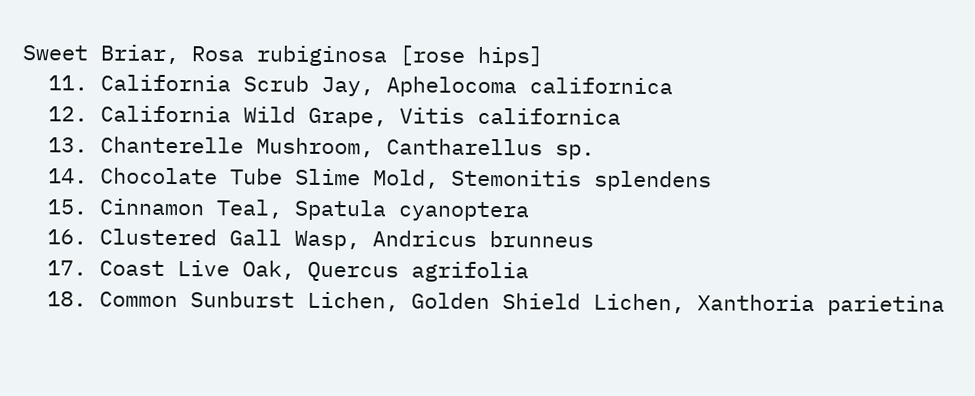Sweet Briar, Rosa rubiginosa [rose hips]
  11. California Scrub Jay, Aphelocoma californica
  12. California Wild Grape, Vitis californica
  13. Chanterelle Mushroom, Cantharellus sp.
  14. Chocolate Tube Slime Mold, Stemonitis splendens
  15. Cinnamon Teal, Spatula cyanoptera
  16. Clustered Gall Wasp, Andricus brunneus
  17. Coast Live Oak, Quercus agrifolia
  18. Common Sunburst Lichen, Golden Shield Lichen, Xanthoria parietina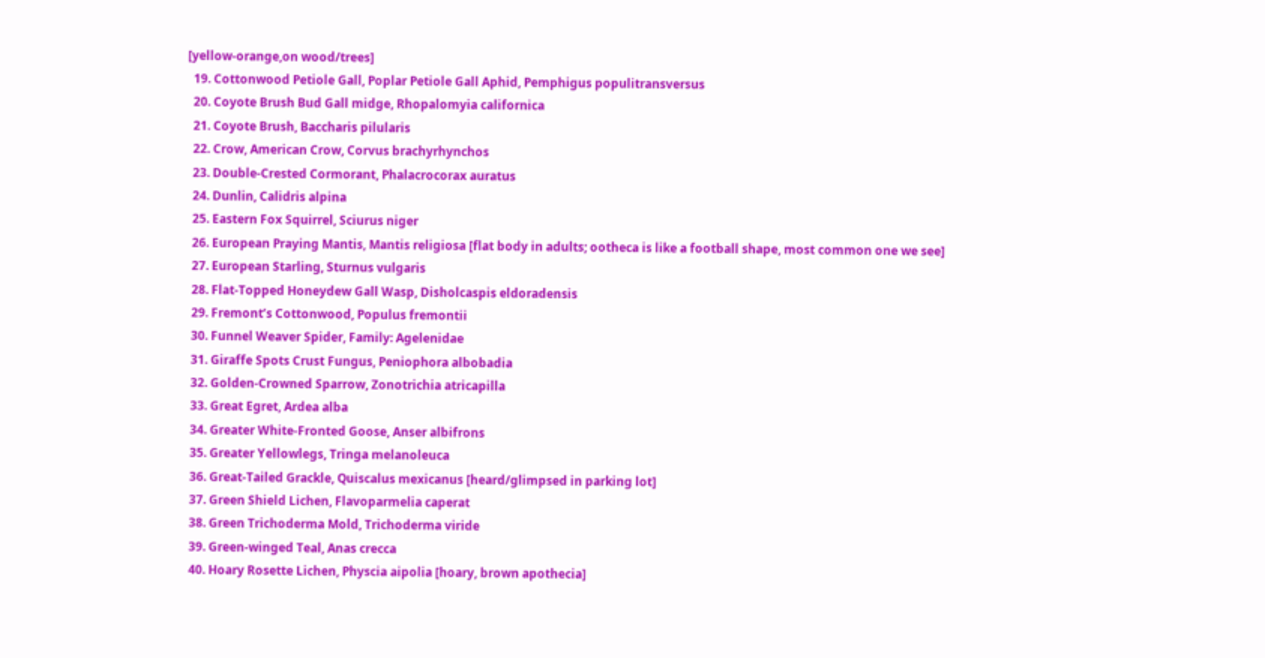[yellow-orange,on wood/trees]
  19. Cottonwood Petiole Gall, Poplar Petiole Gall Aphid, Pemphigus populitransversus
  20. Coyote Brush Bud Gall midge, Rhopalomyia californica
  21. Coyote Brush, Baccharis pilularis
  22. Crow, American Crow, Corvus brachyrhynchos
  23. Double-Crested Cormorant, Phalacrocorax auratus
  24. Dunlin, Calidris alpina
  25. Eastern Fox Squirrel, Sciurus niger
  26. European Praying Mantis, Mantis religiosa [flat body in adults; ootheca is like a football shape, most common one we see]
  27. European Starling, Sturnus vulgaris
  28. Flat-Topped Honeydew Gall Wasp, Disholcaspis eldoradensis
  29. Fremont’s Cottonwood, Populus fremontii
  30. Funnel Weaver Spider, Family: Agelenidae
  31. Giraffe Spots Crust Fungus, Peniophora albobadia
  32. Golden-Crowned Sparrow, Zonotrichia atricapilla
  33. Great Egret, Ardea alba
  34. Greater White-Fronted Goose, Anser albifrons
  35. Greater Yellowlegs, Tringa melanoleuca
  36. Great-Tailed Grackle, Quiscalus mexicanus [heard/glimpsed in parking lot]
  37. Green Shield Lichen, Flavoparmelia caperat
  38. Green Trichoderma Mold, Trichoderma viride
  39. Green-winged Teal, Anas crecca
  40. Hoary Rosette Lichen, Physcia aipolia [hoary, brown apothecia]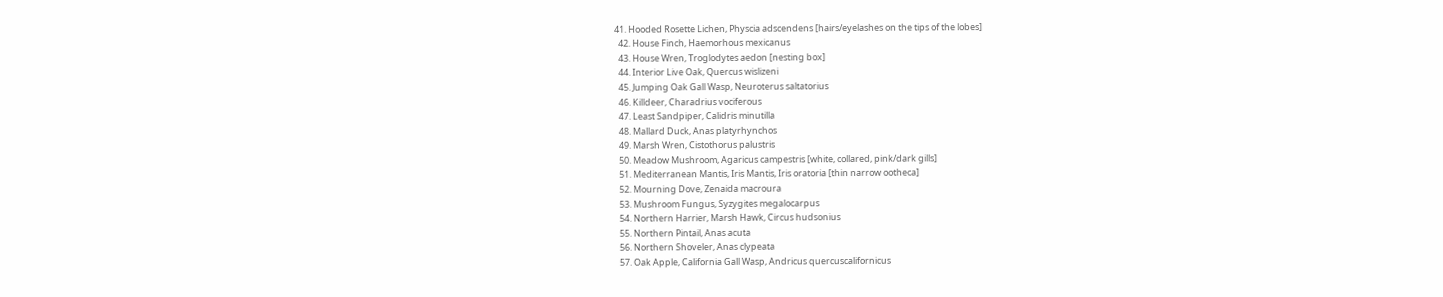41. Hooded Rosette Lichen, Physcia adscendens [hairs/eyelashes on the tips of the lobes]
  42. House Finch, Haemorhous mexicanus
  43. House Wren, Troglodytes aedon [nesting box]
  44. Interior Live Oak, Quercus wislizeni
  45. Jumping Oak Gall Wasp, Neuroterus saltatorius
  46. Killdeer, Charadrius vociferous
  47. Least Sandpiper, Calidris minutilla
  48. Mallard Duck, Anas platyrhynchos
  49. Marsh Wren, Cistothorus palustris
  50. Meadow Mushroom, Agaricus campestris [white, collared, pink/dark gills]
  51. Mediterranean Mantis, Iris Mantis, Iris oratoria [thin narrow ootheca]
  52. Mourning Dove, Zenaida macroura
  53. Mushroom Fungus, Syzygites megalocarpus
  54. Northern Harrier, Marsh Hawk, Circus hudsonius
  55. Northern Pintail, Anas acuta
  56. Northern Shoveler, Anas clypeata
  57. Oak Apple, California Gall Wasp, Andricus quercuscalifornicus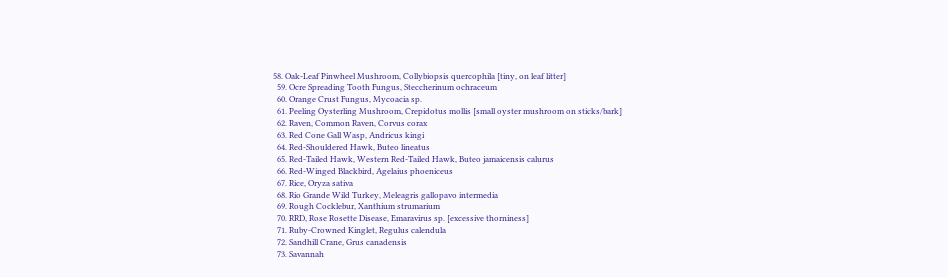58. Oak-Leaf Pinwheel Mushroom, Collybiopsis quercophila [tiny, on leaf litter]
  59. Ocre Spreading Tooth Fungus, Steccherinum ochraceum
  60. Orange Crust Fungus, Mycoacia sp.
  61. Peeling Oysterling Mushroom, Crepidotus mollis [small oyster mushroom on sticks/bark]
  62. Raven, Common Raven, Corvus corax
  63. Red Cone Gall Wasp, Andricus kingi
  64. Red-Shouldered Hawk, Buteo lineatus
  65. Red-Tailed Hawk, Western Red-Tailed Hawk, Buteo jamaicensis calurus
  66. Red-Winged Blackbird, Agelaius phoeniceus
  67. Rice, Oryza sativa
  68. Rio Grande Wild Turkey, Meleagris gallopavo intermedia
  69. Rough Cocklebur, Xanthium strumarium
  70. RRD, Rose Rosette Disease, Emaravirus sp. [excessive thorniness]
  71. Ruby-Crowned Kinglet, Regulus calendula
  72. Sandhill Crane, Grus canadensis
  73. Savannah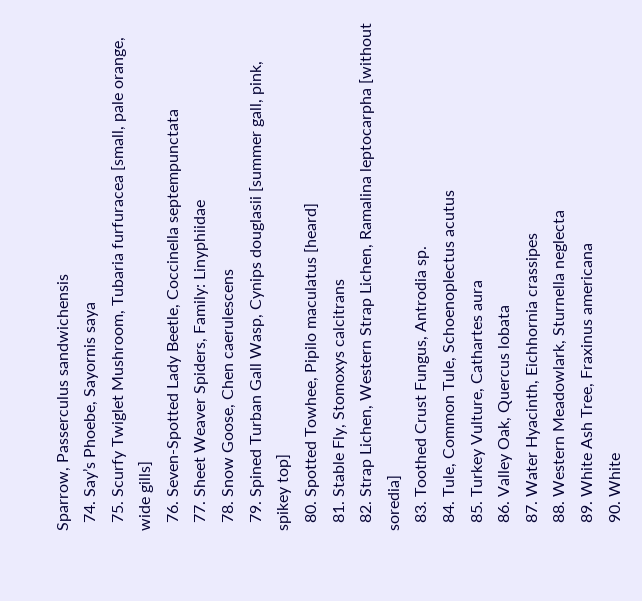Sparrow, Passerculus sandwichensis
  74. Say’s Phoebe, Sayornis saya
  75. Scurfy Twiglet Mushroom, Tubaria furfuracea [small, pale orange, wide gills]
  76. Seven-Spotted Lady Beetle, Coccinella septempunctata
  77. Sheet Weaver Spiders, Family: Linyphiidae
  78. Snow Goose, Chen caerulescens
  79. Spined Turban Gall Wasp, Cynips douglasii [summer gall, pink, spikey top]
  80. Spotted Towhee, Pipilo maculatus [heard]
  81. Stable Fly, Stomoxys calcitrans
  82. Strap Lichen, Western Strap Lichen, Ramalina leptocarpha [without soredia]
  83. Toothed Crust Fungus, Antrodia sp.
  84. Tule, Common Tule, Schoenoplectus acutus
  85. Turkey Vulture, Cathartes aura
  86. Valley Oak, Quercus lobata
  87. Water Hyacinth, Eichhornia crassipes
  88. Western Meadowlark, Sturnella neglecta
  89. White Ash Tree, Fraxinus americana
  90. White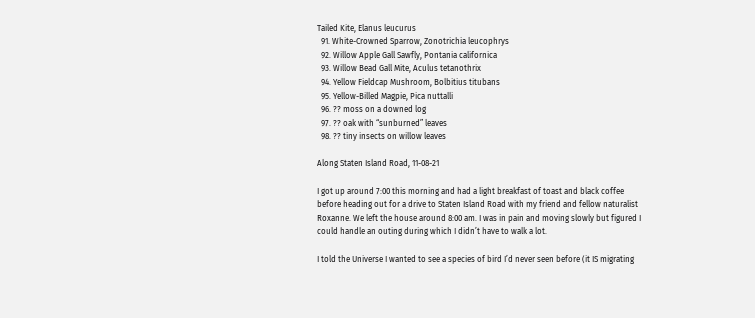Tailed Kite, Elanus leucurus
  91. White-Crowned Sparrow, Zonotrichia leucophrys
  92. Willow Apple Gall Sawfly, Pontania californica
  93. Willow Bead Gall Mite, Aculus tetanothrix
  94. Yellow Fieldcap Mushroom, Bolbitius titubans
  95. Yellow-Billed Magpie, Pica nuttalli
  96. ?? moss on a downed log
  97. ?? oak with “sunburned” leaves
  98. ?? tiny insects on willow leaves

Along Staten Island Road, 11-08-21

I got up around 7:00 this morning and had a light breakfast of toast and black coffee before heading out for a drive to Staten Island Road with my friend and fellow naturalist Roxanne. We left the house around 8:00 am. I was in pain and moving slowly but figured I could handle an outing during which I didn’t have to walk a lot.

I told the Universe I wanted to see a species of bird I’d never seen before (it IS migrating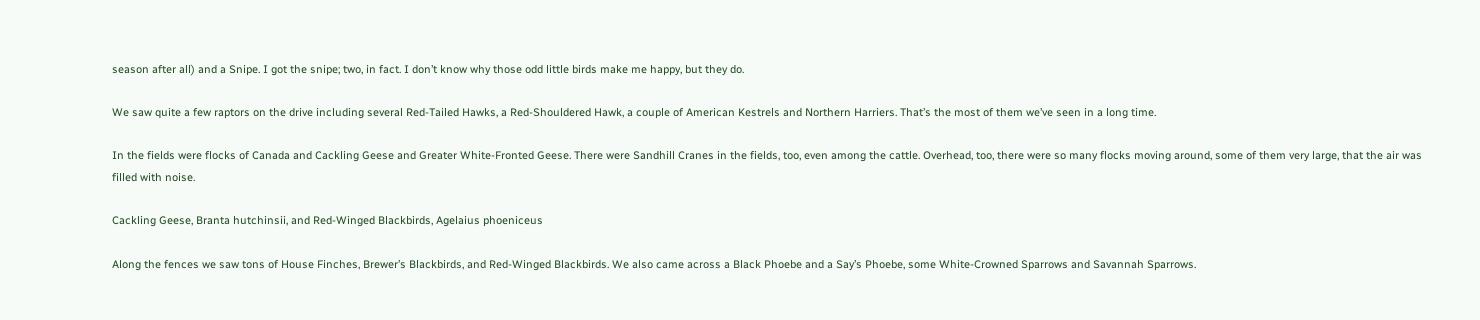season after all) and a Snipe. I got the snipe; two, in fact. I don’t know why those odd little birds make me happy, but they do.

We saw quite a few raptors on the drive including several Red-Tailed Hawks, a Red-Shouldered Hawk, a couple of American Kestrels and Northern Harriers. That’s the most of them we’ve seen in a long time.

In the fields were flocks of Canada and Cackling Geese and Greater White-Fronted Geese. There were Sandhill Cranes in the fields, too, even among the cattle. Overhead, too, there were so many flocks moving around, some of them very large, that the air was filled with noise.

Cackling Geese, Branta hutchinsii, and Red-Winged Blackbirds, Agelaius phoeniceus

Along the fences we saw tons of House Finches, Brewer’s Blackbirds, and Red-Winged Blackbirds. We also came across a Black Phoebe and a Say’s Phoebe, some White-Crowned Sparrows and Savannah Sparrows.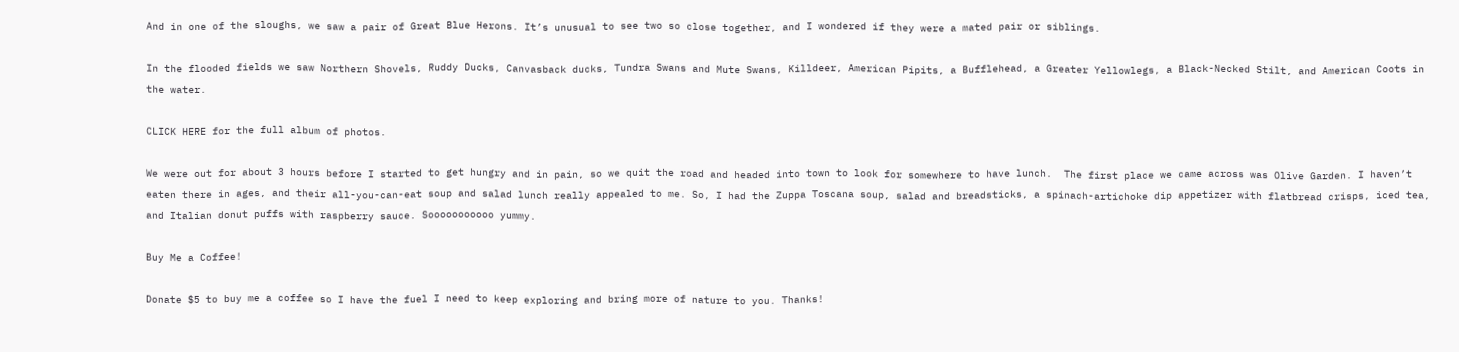And in one of the sloughs, we saw a pair of Great Blue Herons. It’s unusual to see two so close together, and I wondered if they were a mated pair or siblings.

In the flooded fields we saw Northern Shovels, Ruddy Ducks, Canvasback ducks, Tundra Swans and Mute Swans, Killdeer, American Pipits, a Bufflehead, a Greater Yellowlegs, a Black-Necked Stilt, and American Coots in the water.

CLICK HERE for the full album of photos.

We were out for about 3 hours before I started to get hungry and in pain, so we quit the road and headed into town to look for somewhere to have lunch.  The first place we came across was Olive Garden. I haven’t eaten there in ages, and their all-you-can-eat soup and salad lunch really appealed to me. So, I had the Zuppa Toscana soup, salad and breadsticks, a spinach-artichoke dip appetizer with flatbread crisps, iced tea, and Italian donut puffs with raspberry sauce. Sooooooooooo yummy.

Buy Me a Coffee!

Donate $5 to buy me a coffee so I have the fuel I need to keep exploring and bring more of nature to you. Thanks!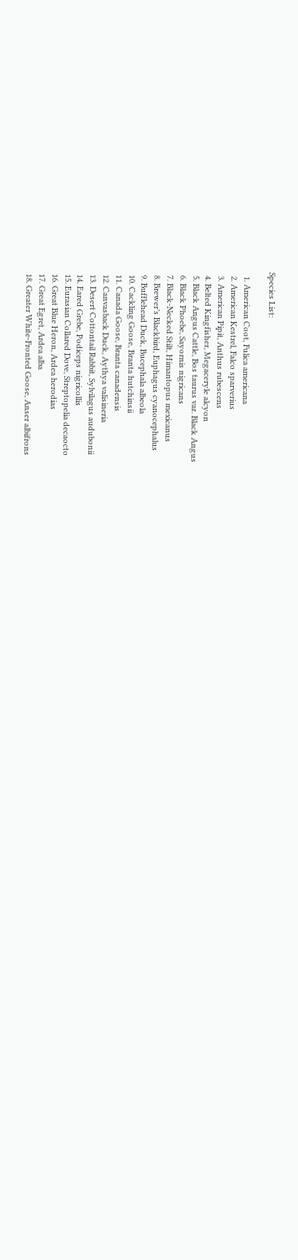Species List:

  1. American Coot, Fulica americana
  2. American Kestrel, Falco sparverius
  3. American Pipit, Anthus rubescens
  4. Belted Kingfisher, Megaceryle alcyon
  5. Black Angus Cattle, Bos taurus var. Black Angus
  6. Black Phoebe, Sayornis nigricans
  7. Black-Necked Stilt, Himantopus mexicanus
  8. Brewer’s Blackbird, Euphagus cyanocephalus
  9. Bufflehead Duck, Bucephala albeola
  10. Cackling Goose, Branta hutchinsii
  11. Canada Goose, Branta canadensis
  12. Canvasback Duck, Aythya valisineria
  13. Desert Cottontail Rabbit, Sylvilagus audubonii
  14. Eared Grebe, Podiceps nigricollis
  15. Eurasian Collared Dove, Streptopelia decaocto
  16. Great Blue Heron, Ardea herodias
  17. Great Egret, Ardea alba
  18. Greater White-Fronted Goose, Anser albifrons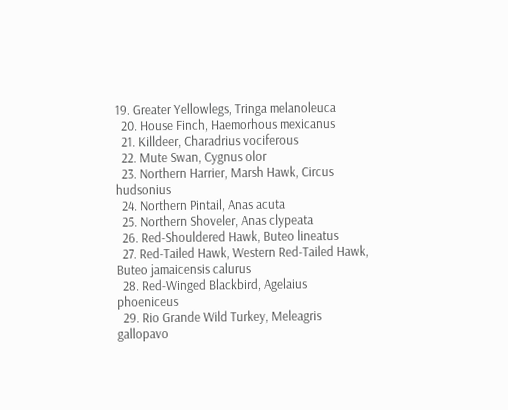19. Greater Yellowlegs, Tringa melanoleuca
  20. House Finch, Haemorhous mexicanus
  21. Killdeer, Charadrius vociferous
  22. Mute Swan, Cygnus olor
  23. Northern Harrier, Marsh Hawk, Circus hudsonius
  24. Northern Pintail, Anas acuta
  25. Northern Shoveler, Anas clypeata
  26. Red-Shouldered Hawk, Buteo lineatus
  27. Red-Tailed Hawk, Western Red-Tailed Hawk, Buteo jamaicensis calurus
  28. Red-Winged Blackbird, Agelaius phoeniceus
  29. Rio Grande Wild Turkey, Meleagris gallopavo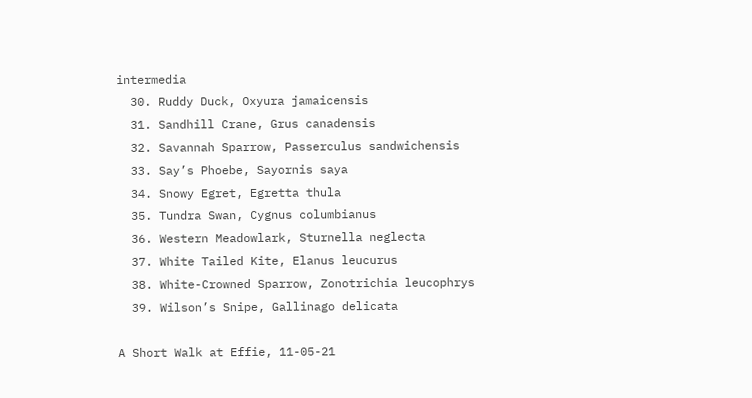intermedia
  30. Ruddy Duck, Oxyura jamaicensis
  31. Sandhill Crane, Grus canadensis
  32. Savannah Sparrow, Passerculus sandwichensis
  33. Say’s Phoebe, Sayornis saya
  34. Snowy Egret, Egretta thula
  35. Tundra Swan, Cygnus columbianus
  36. Western Meadowlark, Sturnella neglecta
  37. White Tailed Kite, Elanus leucurus
  38. White-Crowned Sparrow, Zonotrichia leucophrys
  39. Wilson’s Snipe, Gallinago delicata

A Short Walk at Effie, 11-05-21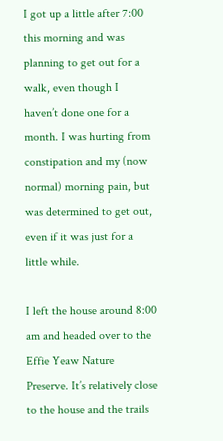I got up a little after 7:00 this morning and was planning to get out for a walk, even though I haven’t done one for a month. I was hurting from constipation and my (now normal) morning pain, but was determined to get out, even if it was just for a little while.

I left the house around 8:00 am and headed over to the Effie Yeaw Nature Preserve. It’s relatively close to the house and the trails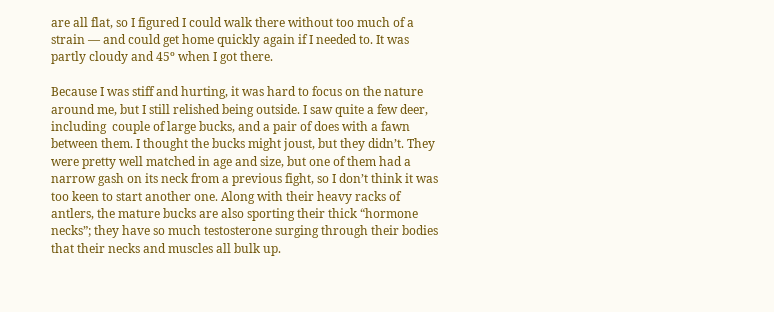are all flat, so I figured I could walk there without too much of a strain — and could get home quickly again if I needed to. It was partly cloudy and 45º when I got there.

Because I was stiff and hurting, it was hard to focus on the nature around me, but I still relished being outside. I saw quite a few deer, including  couple of large bucks, and a pair of does with a fawn between them. I thought the bucks might joust, but they didn’t. They were pretty well matched in age and size, but one of them had a narrow gash on its neck from a previous fight, so I don’t think it was too keen to start another one. Along with their heavy racks of antlers, the mature bucks are also sporting their thick “hormone necks”; they have so much testosterone surging through their bodies that their necks and muscles all bulk up.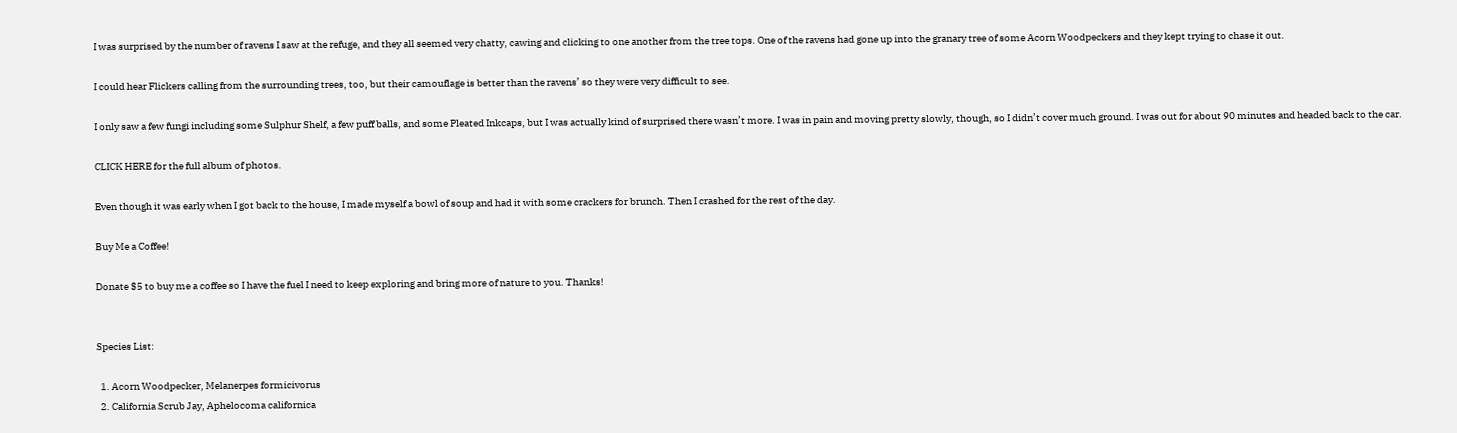I was surprised by the number of ravens I saw at the refuge, and they all seemed very chatty, cawing and clicking to one another from the tree tops. One of the ravens had gone up into the granary tree of some Acorn Woodpeckers and they kept trying to chase it out.

I could hear Flickers calling from the surrounding trees, too, but their camouflage is better than the ravens’ so they were very difficult to see.

I only saw a few fungi including some Sulphur Shelf, a few puff balls, and some Pleated Inkcaps, but I was actually kind of surprised there wasn’t more. I was in pain and moving pretty slowly, though, so I didn’t cover much ground. I was out for about 90 minutes and headed back to the car.

CLICK HERE for the full album of photos.

Even though it was early when I got back to the house, I made myself a bowl of soup and had it with some crackers for brunch. Then I crashed for the rest of the day.

Buy Me a Coffee!

Donate $5 to buy me a coffee so I have the fuel I need to keep exploring and bring more of nature to you. Thanks!


Species List:

  1. Acorn Woodpecker, Melanerpes formicivorus
  2. California Scrub Jay, Aphelocoma californica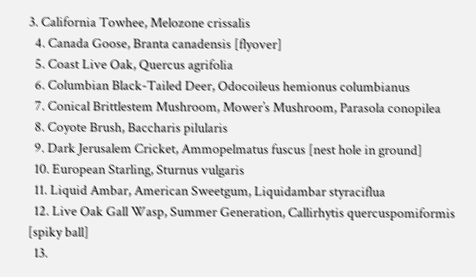3. California Towhee, Melozone crissalis
  4. Canada Goose, Branta canadensis [flyover]
  5. Coast Live Oak, Quercus agrifolia
  6. Columbian Black-Tailed Deer, Odocoileus hemionus columbianus
  7. Conical Brittlestem Mushroom, Mower’s Mushroom, Parasola conopilea
  8. Coyote Brush, Baccharis pilularis
  9. Dark Jerusalem Cricket, Ammopelmatus fuscus [nest hole in ground]
  10. European Starling, Sturnus vulgaris
  11. Liquid Ambar, American Sweetgum, Liquidambar styraciflua
  12. Live Oak Gall Wasp, Summer Generation, Callirhytis quercuspomiformis [spiky ball]
  13.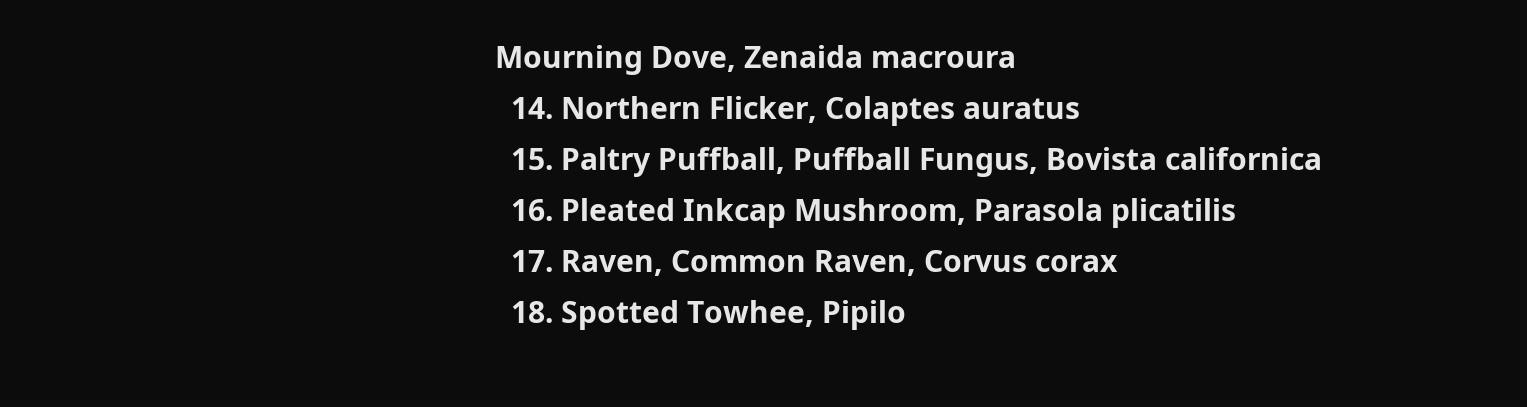Mourning Dove, Zenaida macroura
  14. Northern Flicker, Colaptes auratus
  15. Paltry Puffball, Puffball Fungus, Bovista californica
  16. Pleated Inkcap Mushroom, Parasola plicatilis
  17. Raven, Common Raven, Corvus corax
  18. Spotted Towhee, Pipilo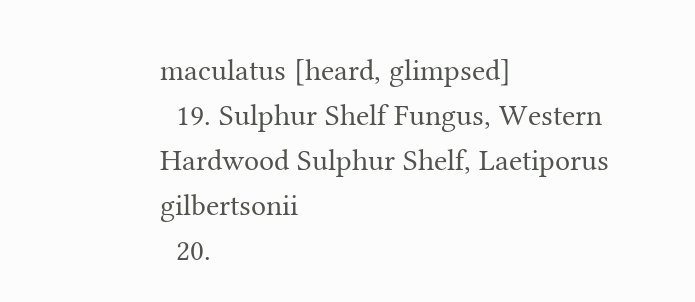maculatus [heard, glimpsed]
  19. Sulphur Shelf Fungus, Western Hardwood Sulphur Shelf, Laetiporus gilbertsonii
  20.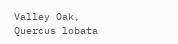Valley Oak, Quercus lobata